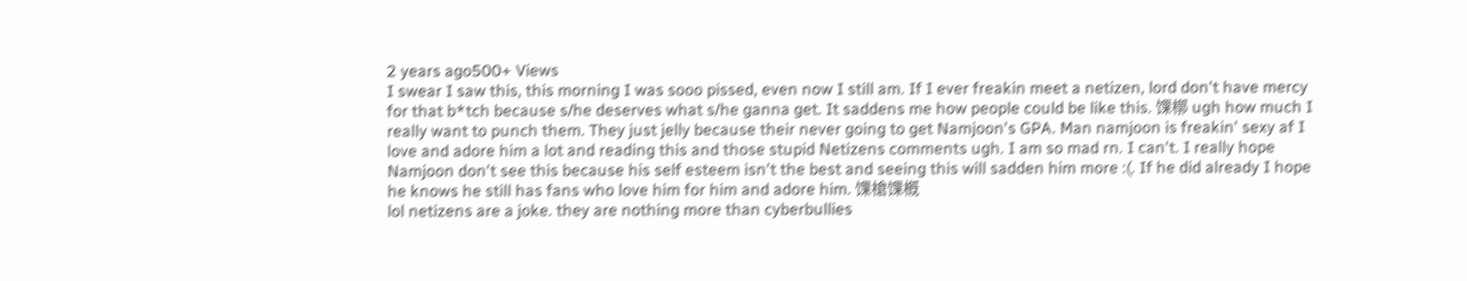2 years ago500+ Views
I swear I saw this, this morning I was sooo pissed, even now I still am. If I ever freakin meet a netizen, lord don't have mercy for that b*tch because s/he deserves what s/he ganna get. It saddens me how people could be like this. 馃槨 ugh how much I really want to punch them. They just jelly because their never going to get Namjoon's GPA. Man namjoon is freakin' sexy af I love and adore him a lot and reading this and those stupid Netizens comments ugh. I am so mad rn. I can't. I really hope Namjoon don't see this because his self esteem isn't the best and seeing this will sadden him more :(. If he did already I hope he knows he still has fans who love him for him and adore him. 馃槍馃槪
lol netizens are a joke. they are nothing more than cyberbullies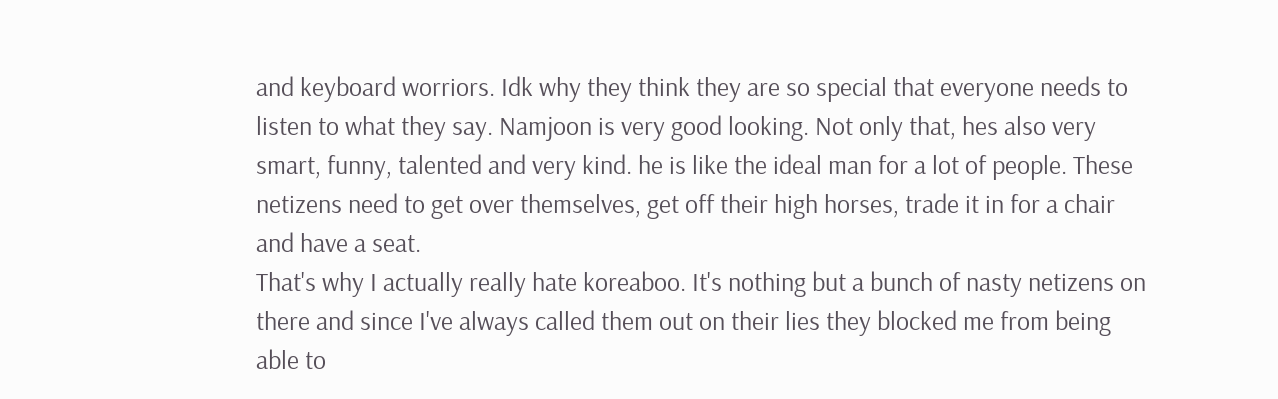and keyboard worriors. Idk why they think they are so special that everyone needs to listen to what they say. Namjoon is very good looking. Not only that, hes also very smart, funny, talented and very kind. he is like the ideal man for a lot of people. These netizens need to get over themselves, get off their high horses, trade it in for a chair and have a seat.
That's why I actually really hate koreaboo. It's nothing but a bunch of nasty netizens on there and since I've always called them out on their lies they blocked me from being able to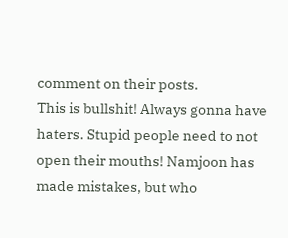comment on their posts.
This is bullshit! Always gonna have haters. Stupid people need to not open their mouths! Namjoon has made mistakes, but who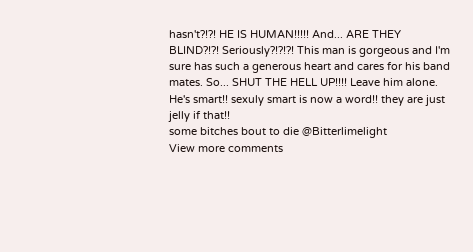hasn't?!?! HE IS HUMAN!!!!! And... ARE THEY BLIND?!?! Seriously?!?!?! This man is gorgeous and I'm sure has such a generous heart and cares for his band mates. So... SHUT THE HELL UP!!!! Leave him alone.
He's smart!! sexuly smart is now a word!! they are just jelly if that!!
some bitches bout to die @Bitterlimelight
View more comments